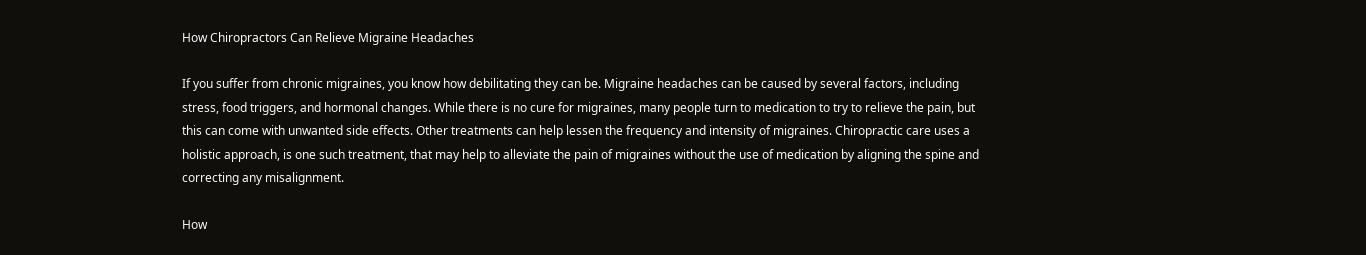How Chiropractors Can Relieve Migraine Headaches

If you suffer from chronic migraines, you know how debilitating they can be. Migraine headaches can be caused by several factors, including stress, food triggers, and hormonal changes. While there is no cure for migraines, many people turn to medication to try to relieve the pain, but this can come with unwanted side effects. Other treatments can help lessen the frequency and intensity of migraines. Chiropractic care uses a holistic approach, is one such treatment, that may help to alleviate the pain of migraines without the use of medication by aligning the spine and correcting any misalignment.

How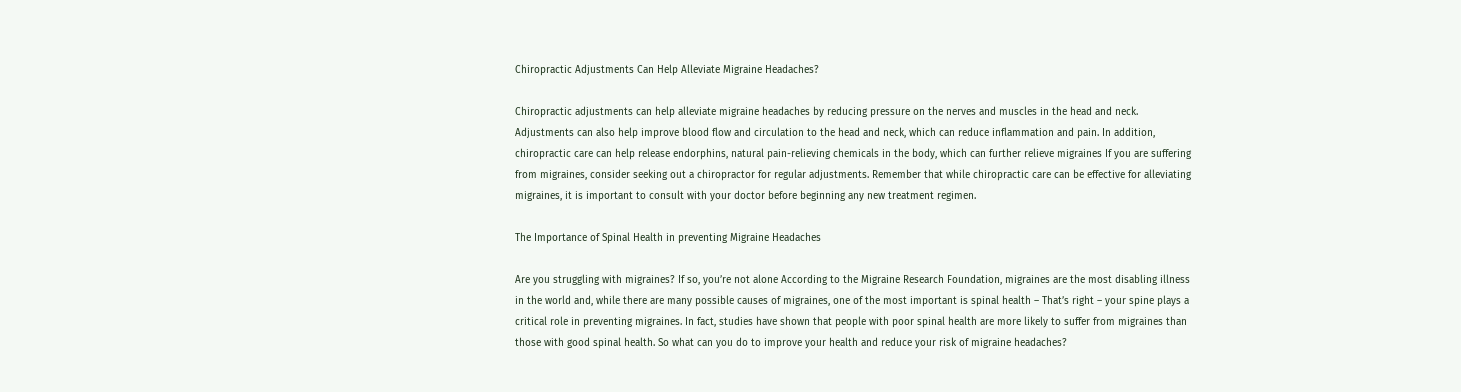Chiropractic Adjustments Can Help Alleviate Migraine Headaches?

Chiropractic adjustments can help alleviate migraine headaches by reducing pressure on the nerves and muscles in the head and neck. Adjustments can also help improve blood flow and circulation to the head and neck, which can reduce inflammation and pain. In addition, chiropractic care can help release endorphins, natural pain-relieving chemicals in the body, which can further relieve migraines If you are suffering from migraines, consider seeking out a chiropractor for regular adjustments. Remember that while chiropractic care can be effective for alleviating migraines, it is important to consult with your doctor before beginning any new treatment regimen.

The Importance of Spinal Health in preventing Migraine Headaches

Are you struggling with migraines? If so, you’re not alone According to the Migraine Research Foundation, migraines are the most disabling illness in the world and, while there are many possible causes of migraines, one of the most important is spinal health – That’s right – your spine plays a critical role in preventing migraines. In fact, studies have shown that people with poor spinal health are more likely to suffer from migraines than those with good spinal health. So what can you do to improve your health and reduce your risk of migraine headaches?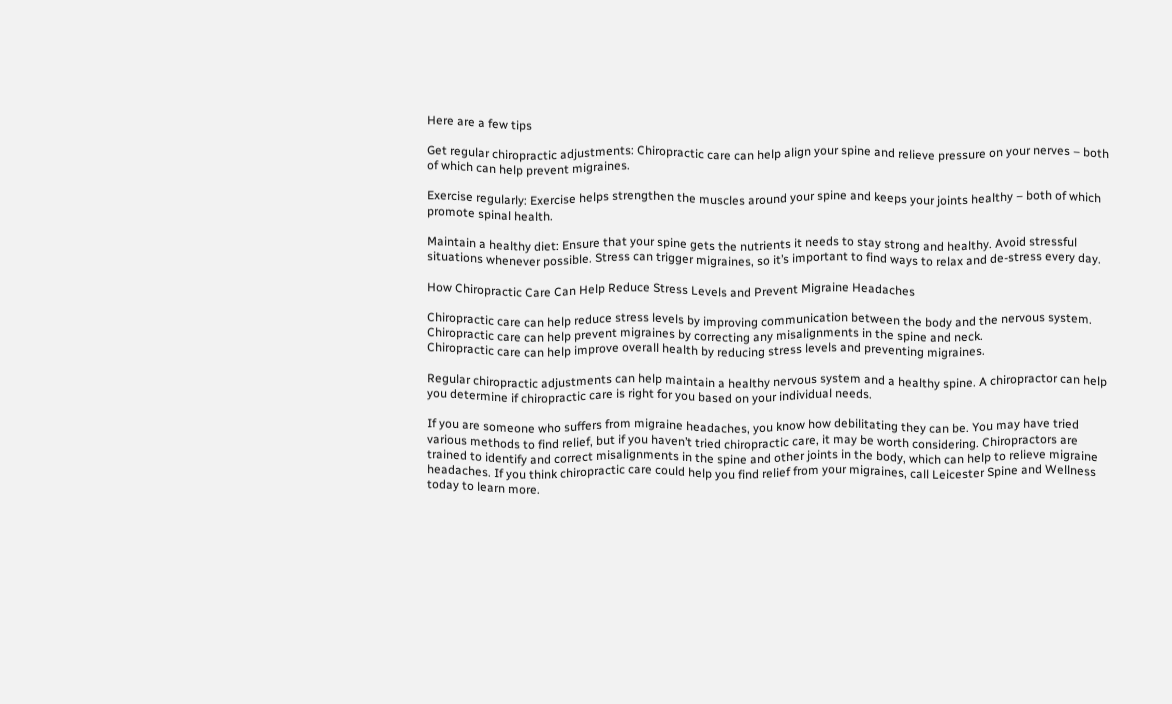Here are a few tips

Get regular chiropractic adjustments: Chiropractic care can help align your spine and relieve pressure on your nerves – both of which can help prevent migraines.

Exercise regularly: Exercise helps strengthen the muscles around your spine and keeps your joints healthy – both of which promote spinal health.

Maintain a healthy diet: Ensure that your spine gets the nutrients it needs to stay strong and healthy. Avoid stressful situations whenever possible. Stress can trigger migraines, so it’s important to find ways to relax and de-stress every day.

How Chiropractic Care Can Help Reduce Stress Levels and Prevent Migraine Headaches

Chiropractic care can help reduce stress levels by improving communication between the body and the nervous system.
Chiropractic care can help prevent migraines by correcting any misalignments in the spine and neck.
Chiropractic care can help improve overall health by reducing stress levels and preventing migraines.

Regular chiropractic adjustments can help maintain a healthy nervous system and a healthy spine. A chiropractor can help you determine if chiropractic care is right for you based on your individual needs.

If you are someone who suffers from migraine headaches, you know how debilitating they can be. You may have tried various methods to find relief, but if you haven’t tried chiropractic care, it may be worth considering. Chiropractors are trained to identify and correct misalignments in the spine and other joints in the body, which can help to relieve migraine headaches. If you think chiropractic care could help you find relief from your migraines, call Leicester Spine and Wellness today to learn more.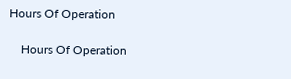Hours Of Operation

    Hours Of Operation